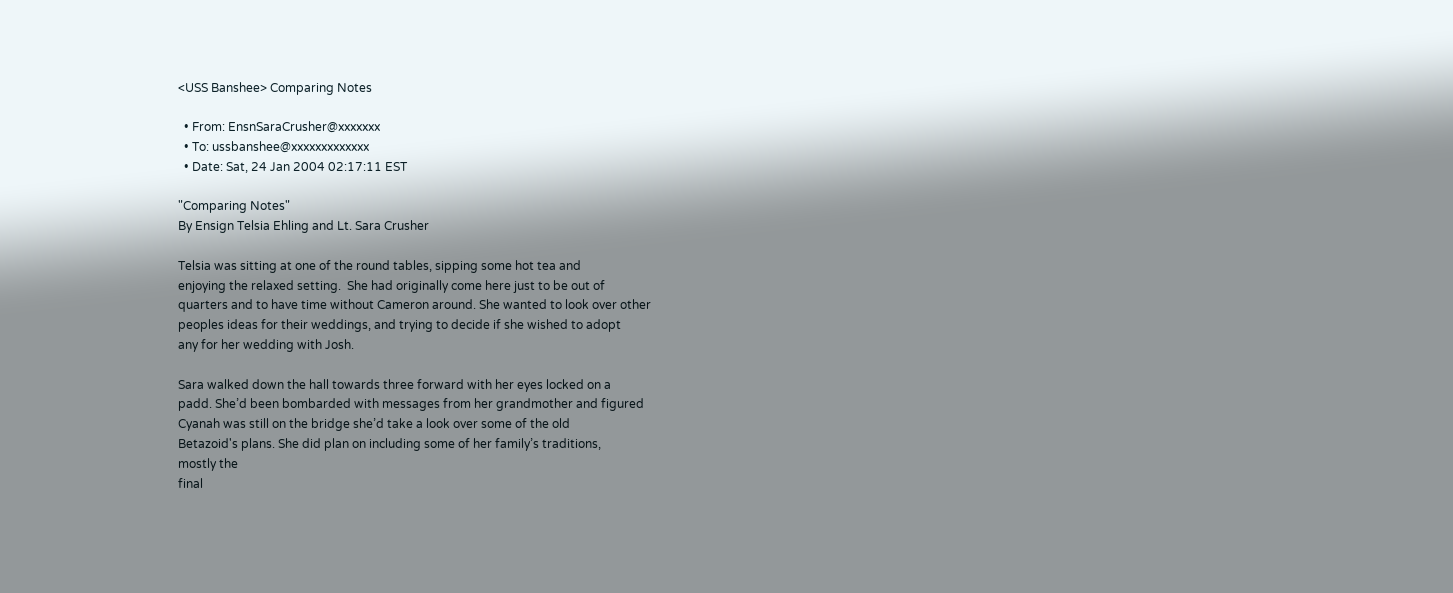<USS Banshee> Comparing Notes

  • From: EnsnSaraCrusher@xxxxxxx
  • To: ussbanshee@xxxxxxxxxxxxx
  • Date: Sat, 24 Jan 2004 02:17:11 EST

"Comparing Notes"
By Ensign Telsia Ehling and Lt. Sara Crusher

Telsia was sitting at one of the round tables, sipping some hot tea and
enjoying the relaxed setting.  She had originally come here just to be out of
quarters and to have time without Cameron around. She wanted to look over other
peoples ideas for their weddings, and trying to decide if she wished to adopt
any for her wedding with Josh.

Sara walked down the hall towards three forward with her eyes locked on a
padd. She’d been bombarded with messages from her grandmother and figured
Cyanah was still on the bridge she’d take a look over some of the old
Betazoid's plans. She did plan on including some of her family’s traditions,
mostly the
final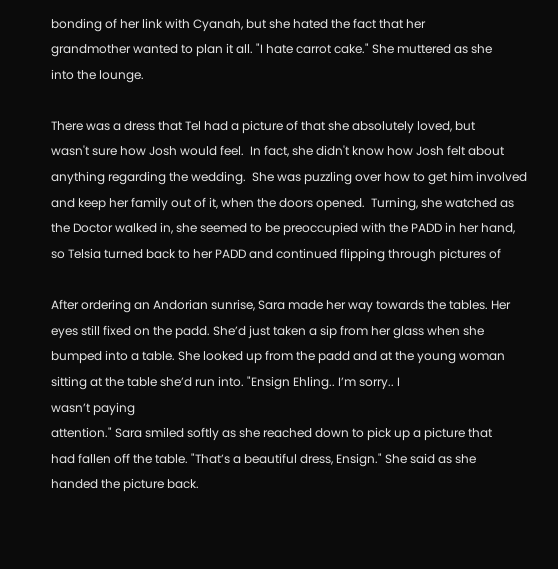bonding of her link with Cyanah, but she hated the fact that her
grandmother wanted to plan it all. "I hate carrot cake." She muttered as she
into the lounge.

There was a dress that Tel had a picture of that she absolutely loved, but
wasn't sure how Josh would feel.  In fact, she didn't know how Josh felt about
anything regarding the wedding.  She was puzzling over how to get him involved
and keep her family out of it, when the doors opened.  Turning, she watched as
the Doctor walked in, she seemed to be preoccupied with the PADD in her hand,
so Telsia turned back to her PADD and continued flipping through pictures of

After ordering an Andorian sunrise, Sara made her way towards the tables. Her
eyes still fixed on the padd. She’d just taken a sip from her glass when she
bumped into a table. She looked up from the padd and at the young woman
sitting at the table she’d run into. "Ensign Ehling.. I’m sorry.. I
wasn’t paying
attention." Sara smiled softly as she reached down to pick up a picture that
had fallen off the table. "That’s a beautiful dress, Ensign." She said as she
handed the picture back.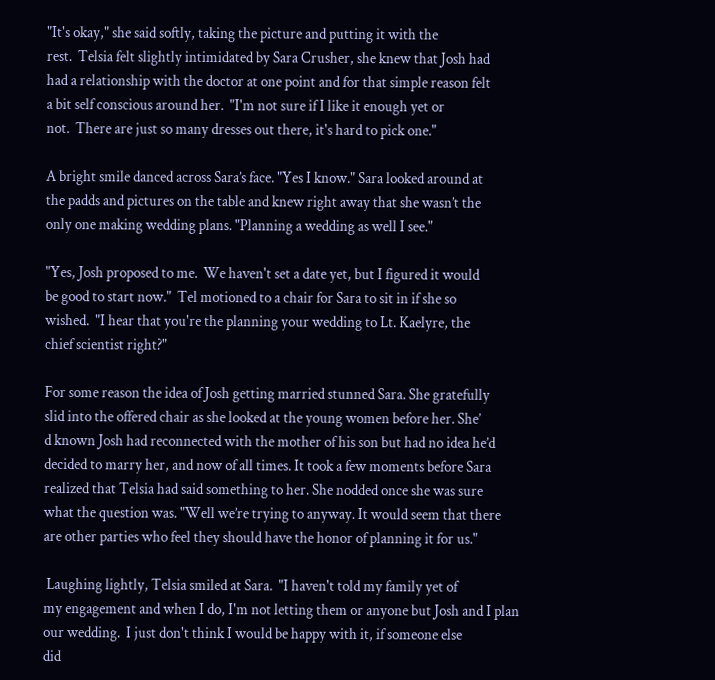"It's okay," she said softly, taking the picture and putting it with the
rest.  Telsia felt slightly intimidated by Sara Crusher, she knew that Josh had
had a relationship with the doctor at one point and for that simple reason felt
a bit self conscious around her.  "I'm not sure if I like it enough yet or
not.  There are just so many dresses out there, it's hard to pick one."

A bright smile danced across Sara’s face. "Yes I know." Sara looked around at
the padds and pictures on the table and knew right away that she wasn’t the
only one making wedding plans. "Planning a wedding as well I see."

"Yes, Josh proposed to me.  We haven't set a date yet, but I figured it would
be good to start now."  Tel motioned to a chair for Sara to sit in if she so
wished.  "I hear that you're the planning your wedding to Lt. Kaelyre, the
chief scientist right?"

For some reason the idea of Josh getting married stunned Sara. She gratefully
slid into the offered chair as she looked at the young women before her. She’
d known Josh had reconnected with the mother of his son but had no idea he’d
decided to marry her, and now of all times. It took a few moments before Sara
realized that Telsia had said something to her. She nodded once she was sure
what the question was. "Well we’re trying to anyway. It would seem that there
are other parties who feel they should have the honor of planning it for us."

 Laughing lightly, Telsia smiled at Sara.  "I haven't told my family yet of
my engagement and when I do, I'm not letting them or anyone but Josh and I plan
our wedding.  I just don't think I would be happy with it, if someone else
did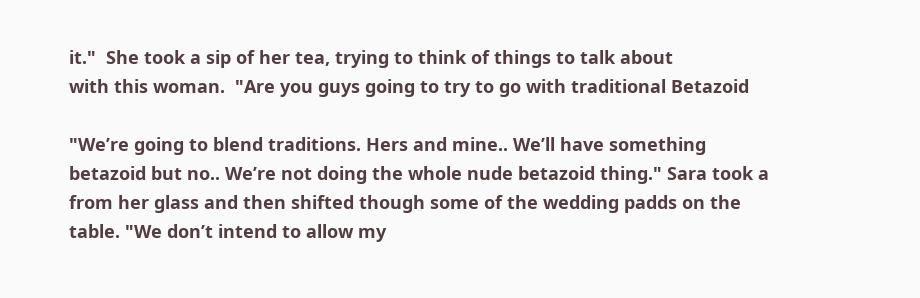it."  She took a sip of her tea, trying to think of things to talk about
with this woman.  "Are you guys going to try to go with traditional Betazoid

"We’re going to blend traditions. Hers and mine.. We’ll have something
betazoid but no.. We’re not doing the whole nude betazoid thing." Sara took a
from her glass and then shifted though some of the wedding padds on the
table. "We don’t intend to allow my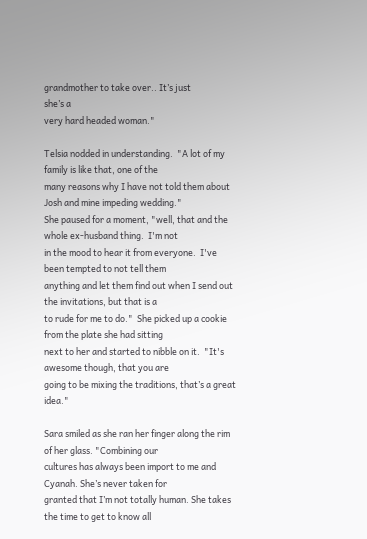grandmother to take over.. It’s just
she’s a
very hard headed woman."

Telsia nodded in understanding.  "A lot of my family is like that, one of the
many reasons why I have not told them about Josh and mine impeding wedding."
She paused for a moment, "well, that and the whole ex-husband thing.  I'm not
in the mood to hear it from everyone.  I've been tempted to not tell them
anything and let them find out when I send out the invitations, but that is a
to rude for me to do."  She picked up a cookie from the plate she had sitting
next to her and started to nibble on it.  "It's awesome though, that you are
going to be mixing the traditions, that’s a great idea."

Sara smiled as she ran her finger along the rim of her glass. "Combining our
cultures has always been import to me and Cyanah. She’s never taken for
granted that I’m not totally human. She takes the time to get to know all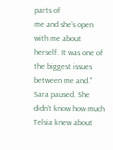parts of
me and she’s open with me about herself. It was one of the biggest issues
between me and." Sara paused. She didn’t know how much Telsia knew about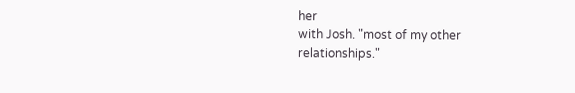her
with Josh. "most of my other relationships."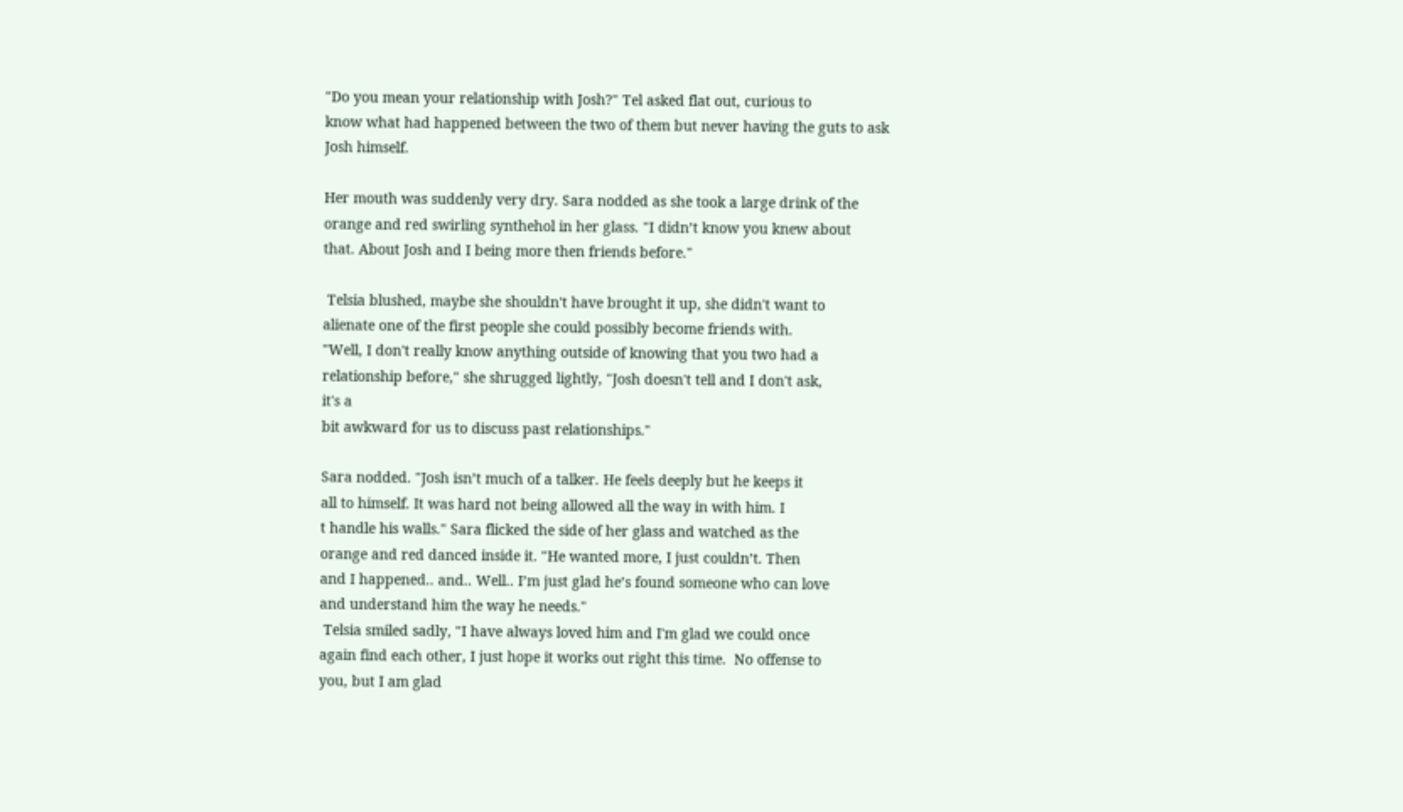"Do you mean your relationship with Josh?" Tel asked flat out, curious to
know what had happened between the two of them but never having the guts to ask
Josh himself.

Her mouth was suddenly very dry. Sara nodded as she took a large drink of the
orange and red swirling synthehol in her glass. "I didn’t know you knew about
that. About Josh and I being more then friends before."

 Telsia blushed, maybe she shouldn't have brought it up, she didn't want to
alienate one of the first people she could possibly become friends with.
"Well, I don't really know anything outside of knowing that you two had a
relationship before," she shrugged lightly, "Josh doesn't tell and I don't ask,
it's a
bit awkward for us to discuss past relationships."

Sara nodded. "Josh isn’t much of a talker. He feels deeply but he keeps it
all to himself. It was hard not being allowed all the way in with him. I
t handle his walls." Sara flicked the side of her glass and watched as the
orange and red danced inside it. "He wanted more, I just couldn’t. Then
and I happened.. and.. Well.. I’m just glad he’s found someone who can love
and understand him the way he needs."
 Telsia smiled sadly, "I have always loved him and I'm glad we could once
again find each other, I just hope it works out right this time.  No offense to
you, but I am glad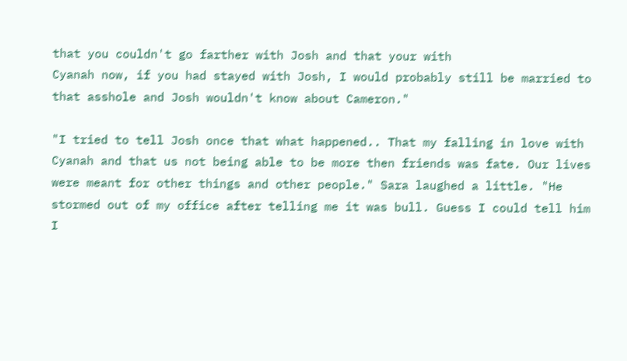that you couldn't go farther with Josh and that your with
Cyanah now, if you had stayed with Josh, I would probably still be married to
that asshole and Josh wouldn't know about Cameron."

"I tried to tell Josh once that what happened.. That my falling in love with
Cyanah and that us not being able to be more then friends was fate. Our lives
were meant for other things and other people." Sara laughed a little. "He
stormed out of my office after telling me it was bull. Guess I could tell him
I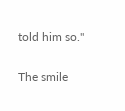told him so."

The smile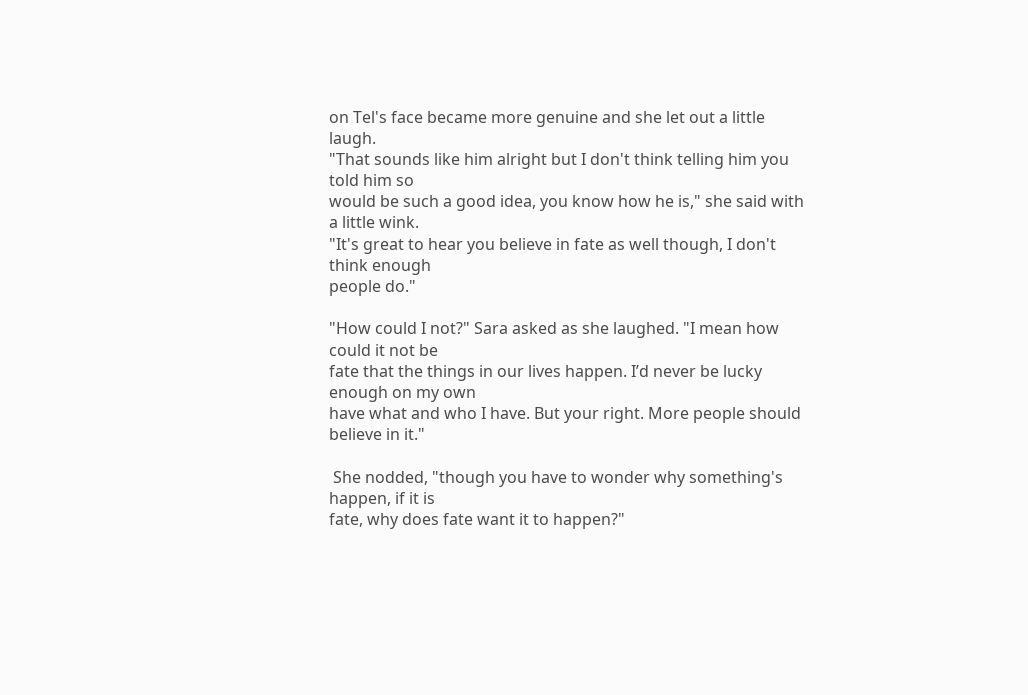on Tel's face became more genuine and she let out a little laugh.
"That sounds like him alright but I don't think telling him you told him so
would be such a good idea, you know how he is," she said with a little wink.
"It's great to hear you believe in fate as well though, I don't think enough
people do."

"How could I not?" Sara asked as she laughed. "I mean how could it not be
fate that the things in our lives happen. I’d never be lucky enough on my own
have what and who I have. But your right. More people should believe in it."

 She nodded, "though you have to wonder why something's happen, if it is
fate, why does fate want it to happen?"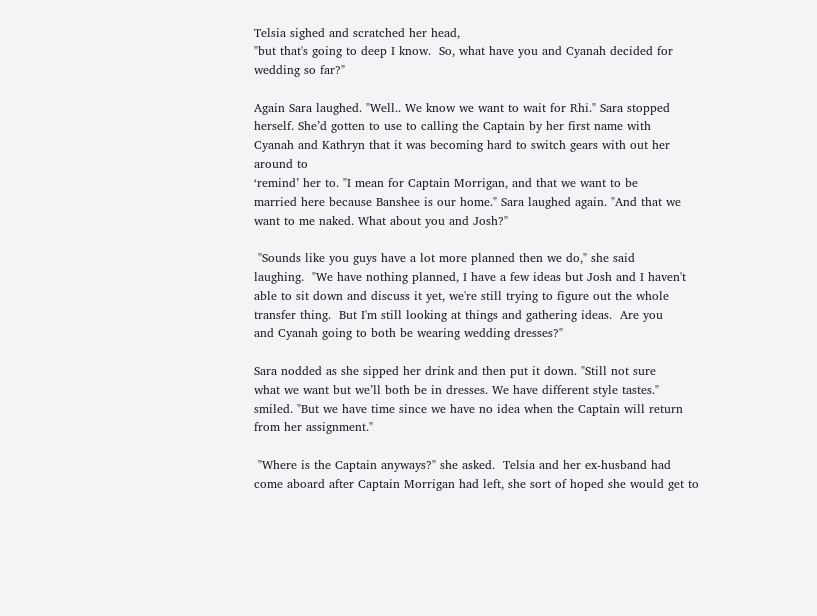Telsia sighed and scratched her head,
"but that's going to deep I know.  So, what have you and Cyanah decided for
wedding so far?"

Again Sara laughed. "Well.. We know we want to wait for Rhi." Sara stopped
herself. She’d gotten to use to calling the Captain by her first name with
Cyanah and Kathryn that it was becoming hard to switch gears with out her
around to
‘remind’ her to. "I mean for Captain Morrigan, and that we want to be
married here because Banshee is our home." Sara laughed again. "And that we
want to me naked. What about you and Josh?"

 "Sounds like you guys have a lot more planned then we do," she said
laughing.  "We have nothing planned, I have a few ideas but Josh and I haven't
able to sit down and discuss it yet, we're still trying to figure out the whole
transfer thing.  But I'm still looking at things and gathering ideas.  Are you
and Cyanah going to both be wearing wedding dresses?"

Sara nodded as she sipped her drink and then put it down. "Still not sure
what we want but we’ll both be in dresses. We have different style tastes."
smiled. "But we have time since we have no idea when the Captain will return
from her assignment."

 "Where is the Captain anyways?" she asked.  Telsia and her ex-husband had
come aboard after Captain Morrigan had left, she sort of hoped she would get to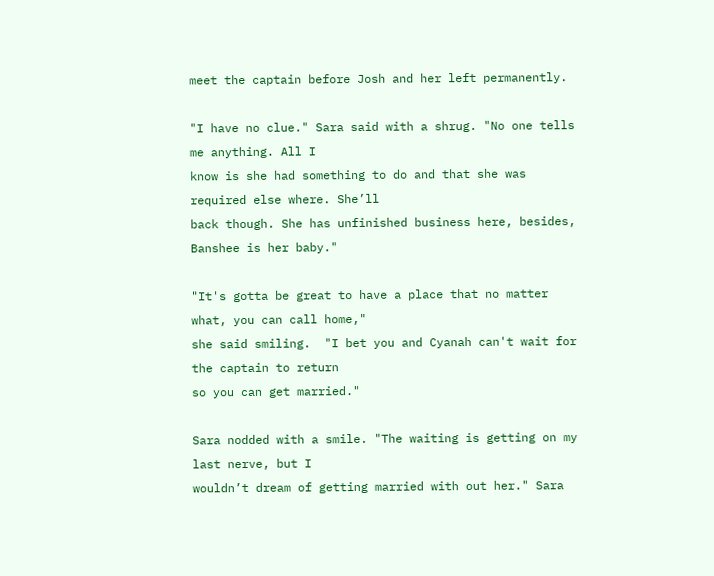meet the captain before Josh and her left permanently.

"I have no clue." Sara said with a shrug. "No one tells me anything. All I
know is she had something to do and that she was required else where. She’ll
back though. She has unfinished business here, besides, Banshee is her baby."

"It's gotta be great to have a place that no matter what, you can call home,"
she said smiling.  "I bet you and Cyanah can't wait for the captain to return
so you can get married."

Sara nodded with a smile. "The waiting is getting on my last nerve, but I
wouldn’t dream of getting married with out her." Sara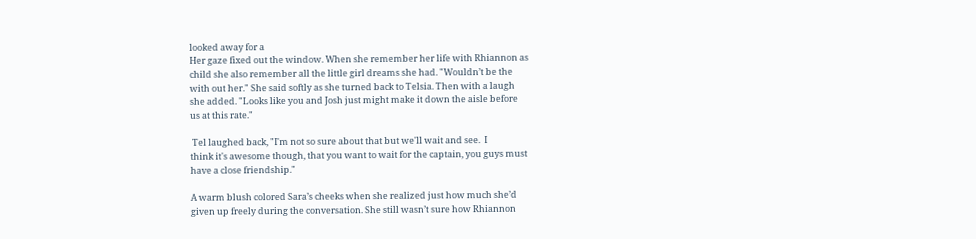looked away for a
Her gaze fixed out the window. When she remember her life with Rhiannon as
child she also remember all the little girl dreams she had. "Wouldn’t be the
with out her." She said softly as she turned back to Telsia. Then with a laugh
she added. "Looks like you and Josh just might make it down the aisle before
us at this rate."

 Tel laughed back, "I'm not so sure about that but we'll wait and see.  I
think it's awesome though, that you want to wait for the captain, you guys must
have a close friendship."

A warm blush colored Sara’s cheeks when she realized just how much she’d
given up freely during the conversation. She still wasn’t sure how Rhiannon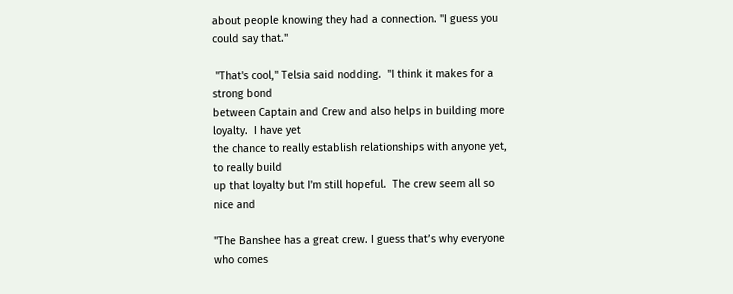about people knowing they had a connection. "I guess you could say that."

 "That's cool," Telsia said nodding.  "I think it makes for a strong bond
between Captain and Crew and also helps in building more loyalty.  I have yet
the chance to really establish relationships with anyone yet, to really build
up that loyalty but I'm still hopeful.  The crew seem all so nice and

"The Banshee has a great crew. I guess that’s why everyone who comes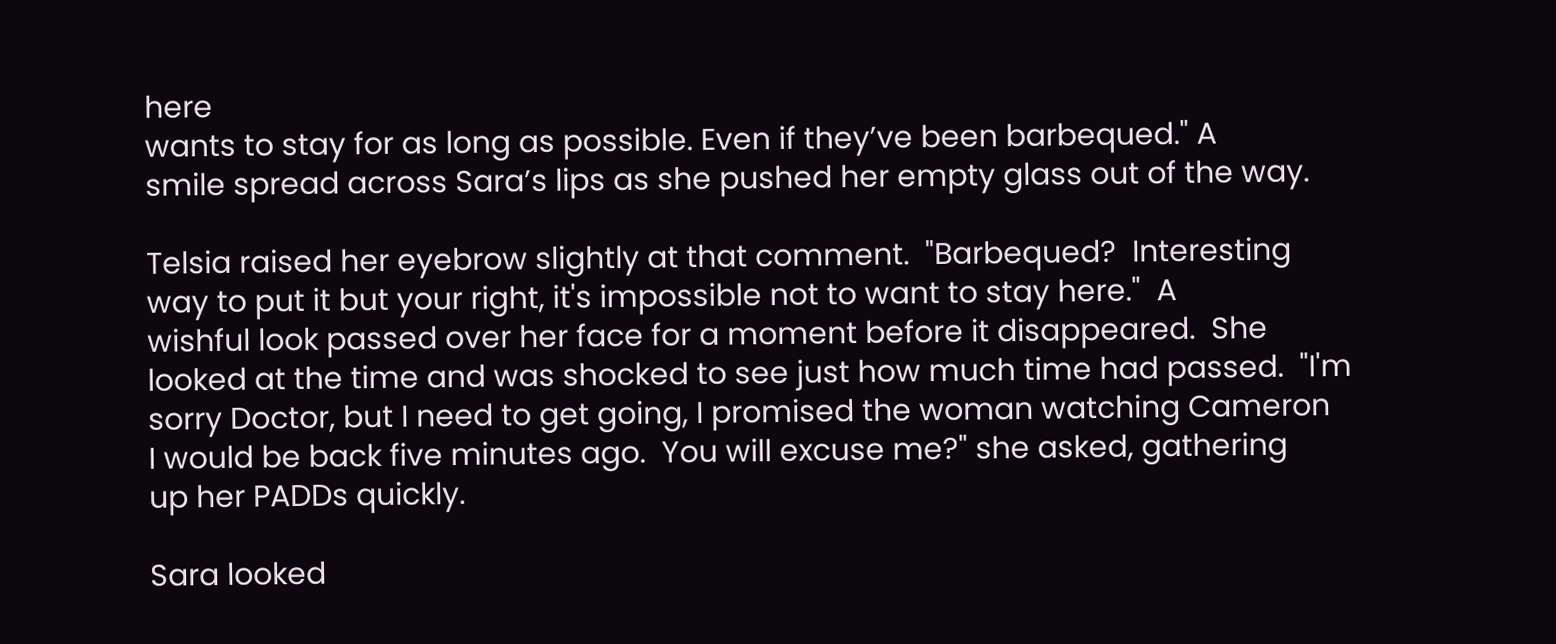here
wants to stay for as long as possible. Even if they’ve been barbequed." A
smile spread across Sara’s lips as she pushed her empty glass out of the way.

Telsia raised her eyebrow slightly at that comment.  "Barbequed?  Interesting
way to put it but your right, it's impossible not to want to stay here."  A
wishful look passed over her face for a moment before it disappeared.  She
looked at the time and was shocked to see just how much time had passed.  "I'm
sorry Doctor, but I need to get going, I promised the woman watching Cameron
I would be back five minutes ago.  You will excuse me?" she asked, gathering
up her PADDs quickly.

Sara looked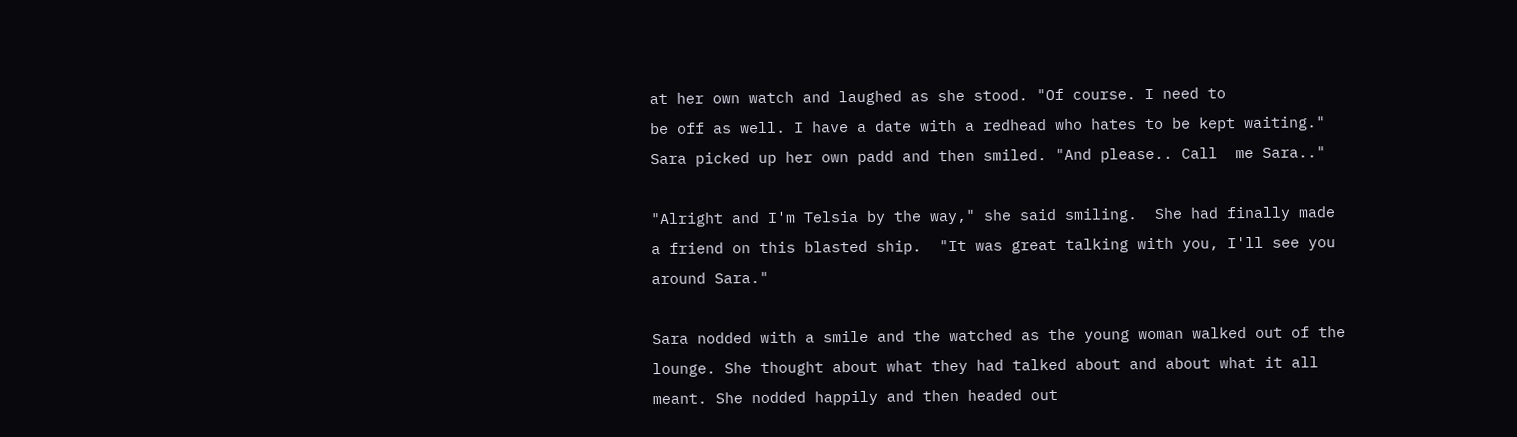at her own watch and laughed as she stood. "Of course. I need to
be off as well. I have a date with a redhead who hates to be kept waiting."
Sara picked up her own padd and then smiled. "And please.. Call  me Sara.."

"Alright and I'm Telsia by the way," she said smiling.  She had finally made
a friend on this blasted ship.  "It was great talking with you, I'll see you
around Sara."

Sara nodded with a smile and the watched as the young woman walked out of the
lounge. She thought about what they had talked about and about what it all
meant. She nodded happily and then headed out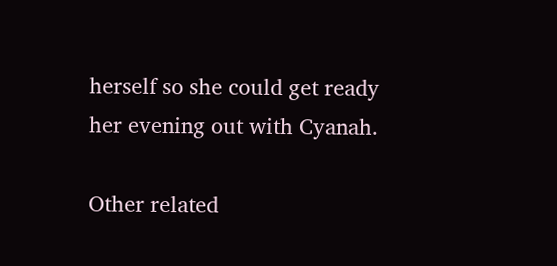herself so she could get ready
her evening out with Cyanah.

Other related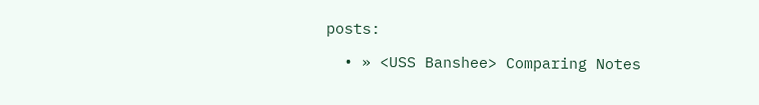posts:

  • » <USS Banshee> Comparing Notes